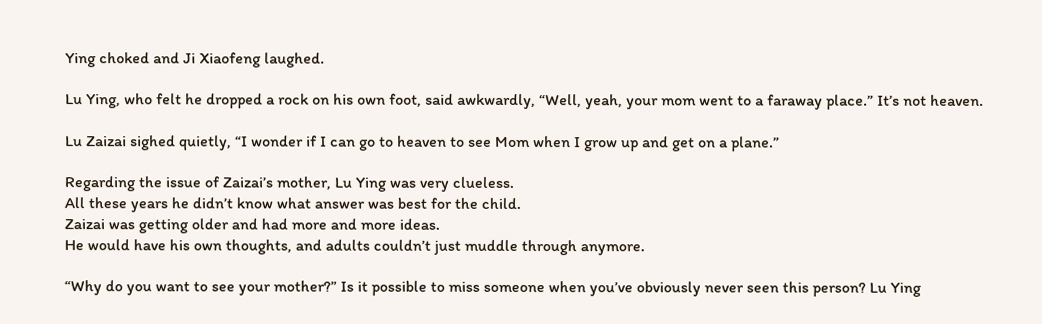Ying choked and Ji Xiaofeng laughed.

Lu Ying, who felt he dropped a rock on his own foot, said awkwardly, “Well, yeah, your mom went to a faraway place.” It’s not heaven.

Lu Zaizai sighed quietly, “I wonder if I can go to heaven to see Mom when I grow up and get on a plane.”

Regarding the issue of Zaizai’s mother, Lu Ying was very clueless.
All these years he didn’t know what answer was best for the child.
Zaizai was getting older and had more and more ideas.
He would have his own thoughts, and adults couldn’t just muddle through anymore.

“Why do you want to see your mother?” Is it possible to miss someone when you’ve obviously never seen this person? Lu Ying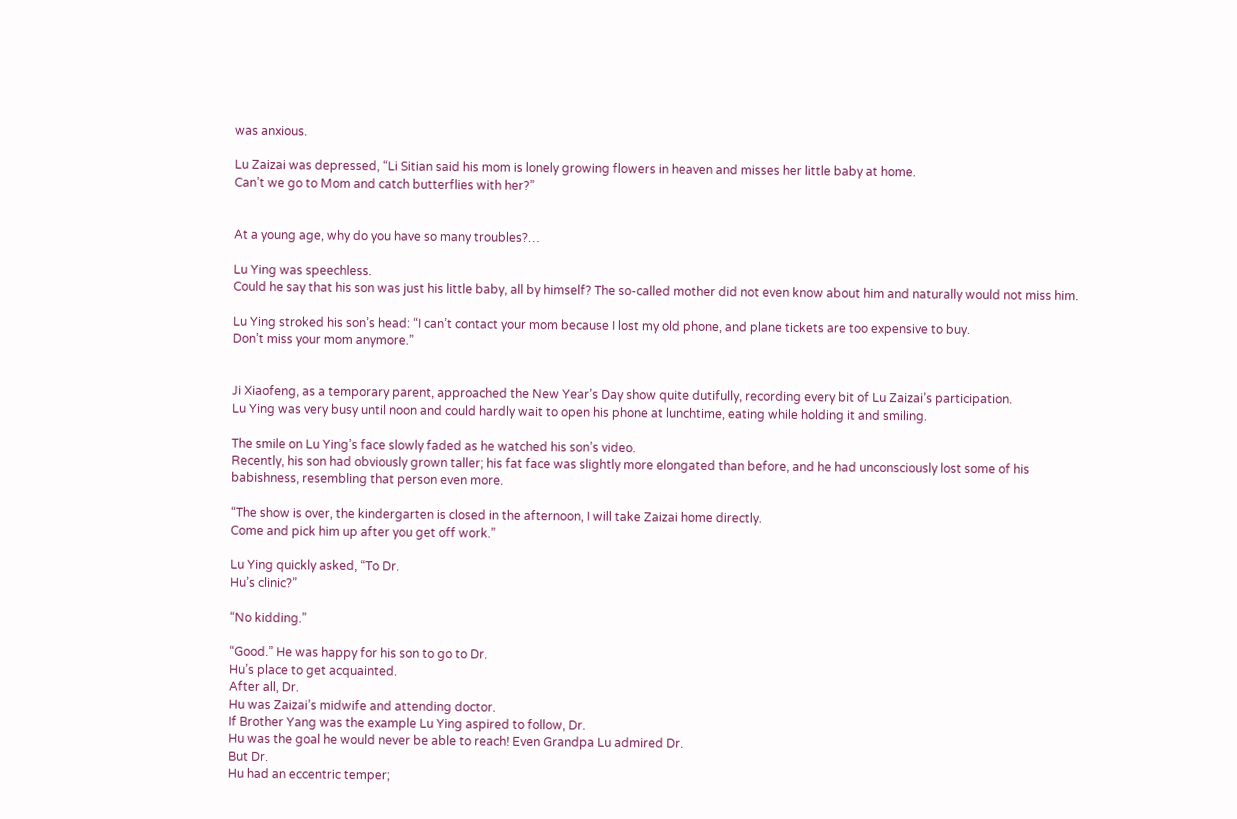was anxious.

Lu Zaizai was depressed, “Li Sitian said his mom is lonely growing flowers in heaven and misses her little baby at home.
Can’t we go to Mom and catch butterflies with her?”


At a young age, why do you have so many troubles?…

Lu Ying was speechless.
Could he say that his son was just his little baby, all by himself? The so-called mother did not even know about him and naturally would not miss him.

Lu Ying stroked his son’s head: “I can’t contact your mom because I lost my old phone, and plane tickets are too expensive to buy.
Don’t miss your mom anymore.”


Ji Xiaofeng, as a temporary parent, approached the New Year’s Day show quite dutifully, recording every bit of Lu Zaizai’s participation.
Lu Ying was very busy until noon and could hardly wait to open his phone at lunchtime, eating while holding it and smiling.

The smile on Lu Ying’s face slowly faded as he watched his son’s video.
Recently, his son had obviously grown taller; his fat face was slightly more elongated than before, and he had unconsciously lost some of his babishness, resembling that person even more.

“The show is over, the kindergarten is closed in the afternoon, I will take Zaizai home directly.
Come and pick him up after you get off work.”

Lu Ying quickly asked, “To Dr.
Hu’s clinic?”

“No kidding.”

“Good.” He was happy for his son to go to Dr.
Hu’s place to get acquainted.
After all, Dr.
Hu was Zaizai’s midwife and attending doctor.
If Brother Yang was the example Lu Ying aspired to follow, Dr.
Hu was the goal he would never be able to reach! Even Grandpa Lu admired Dr.
But Dr.
Hu had an eccentric temper;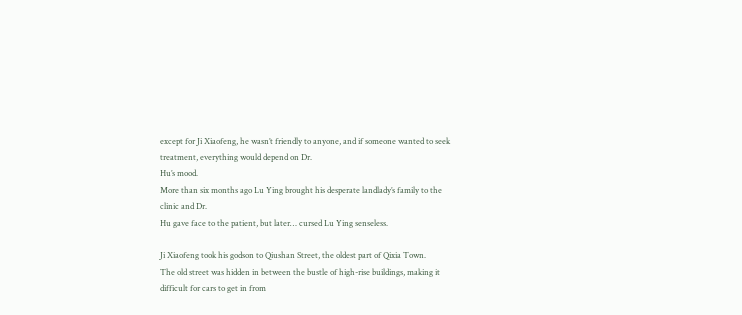except for Ji Xiaofeng, he wasn’t friendly to anyone, and if someone wanted to seek treatment, everything would depend on Dr.
Hu’s mood.
More than six months ago Lu Ying brought his desperate landlady’s family to the clinic and Dr.
Hu gave face to the patient, but later… cursed Lu Ying senseless.

Ji Xiaofeng took his godson to Qiushan Street, the oldest part of Qixia Town.
The old street was hidden in between the bustle of high-rise buildings, making it difficult for cars to get in from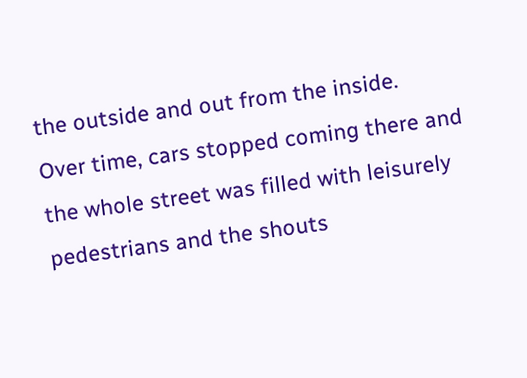the outside and out from the inside.
Over time, cars stopped coming there and the whole street was filled with leisurely pedestrians and the shouts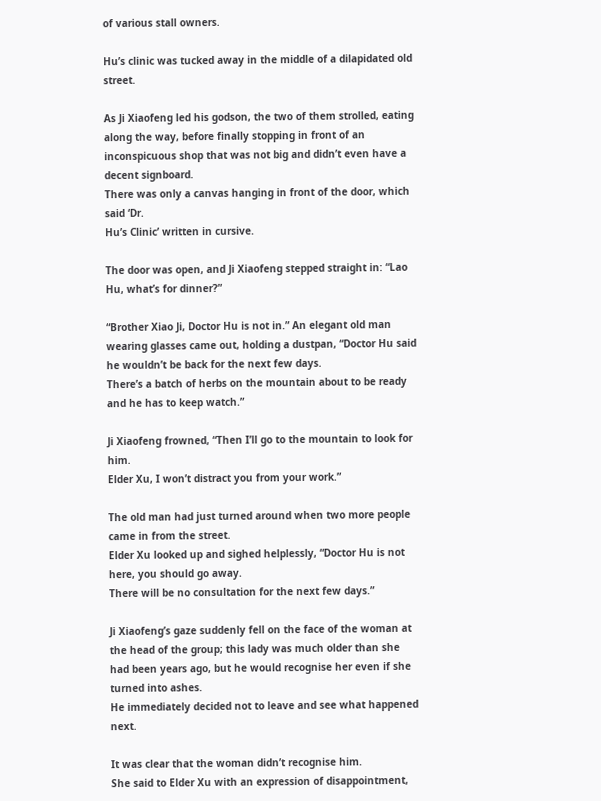of various stall owners.

Hu’s clinic was tucked away in the middle of a dilapidated old street.

As Ji Xiaofeng led his godson, the two of them strolled, eating along the way, before finally stopping in front of an inconspicuous shop that was not big and didn’t even have a decent signboard.
There was only a canvas hanging in front of the door, which said ‘Dr.
Hu’s Clinic’ written in cursive.

The door was open, and Ji Xiaofeng stepped straight in: “Lao Hu, what’s for dinner?”

“Brother Xiao Ji, Doctor Hu is not in.” An elegant old man wearing glasses came out, holding a dustpan, “Doctor Hu said he wouldn’t be back for the next few days.
There’s a batch of herbs on the mountain about to be ready and he has to keep watch.”

Ji Xiaofeng frowned, “Then I’ll go to the mountain to look for him.
Elder Xu, I won’t distract you from your work.”

The old man had just turned around when two more people came in from the street.
Elder Xu looked up and sighed helplessly, “Doctor Hu is not here, you should go away.
There will be no consultation for the next few days.”

Ji Xiaofeng’s gaze suddenly fell on the face of the woman at the head of the group; this lady was much older than she had been years ago, but he would recognise her even if she turned into ashes.
He immediately decided not to leave and see what happened next.

It was clear that the woman didn’t recognise him.
She said to Elder Xu with an expression of disappointment,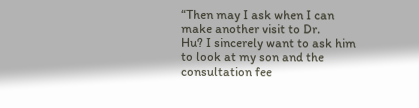“Then may I ask when I can make another visit to Dr.
Hu? I sincerely want to ask him to look at my son and the consultation fee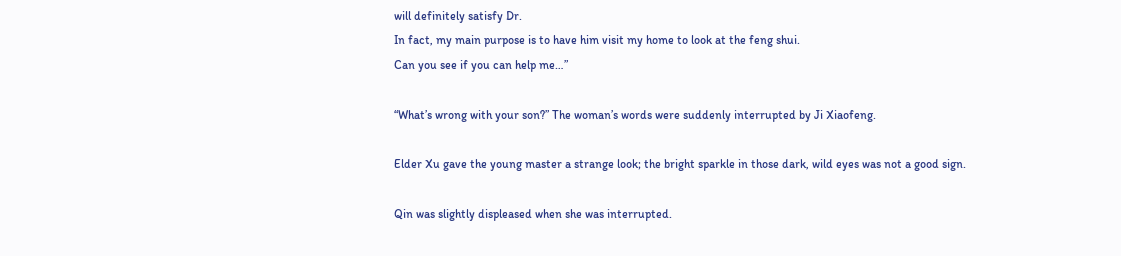will definitely satisfy Dr.
In fact, my main purpose is to have him visit my home to look at the feng shui.
Can you see if you can help me…”

“What’s wrong with your son?” The woman’s words were suddenly interrupted by Ji Xiaofeng.

Elder Xu gave the young master a strange look; the bright sparkle in those dark, wild eyes was not a good sign.

Qin was slightly displeased when she was interrupted.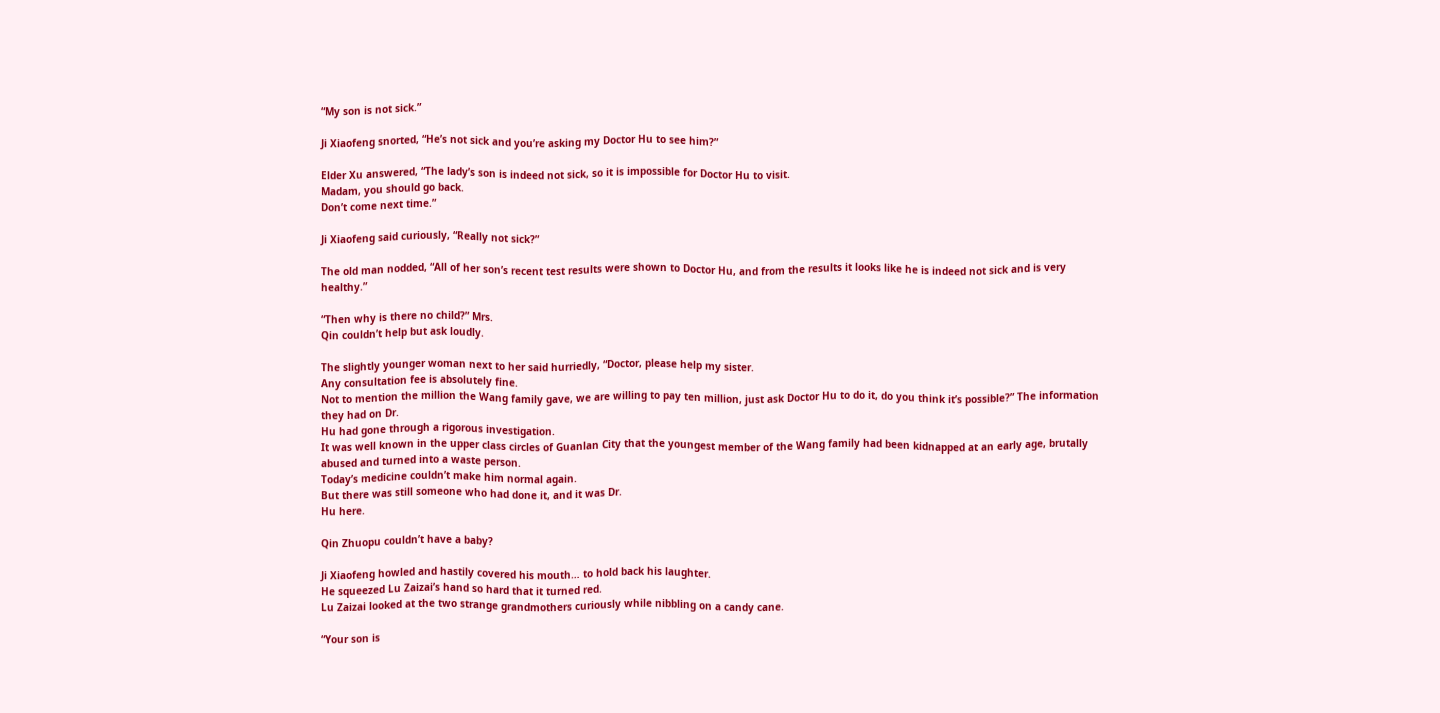“My son is not sick.”

Ji Xiaofeng snorted, “He’s not sick and you’re asking my Doctor Hu to see him?”

Elder Xu answered, “The lady’s son is indeed not sick, so it is impossible for Doctor Hu to visit.
Madam, you should go back.
Don’t come next time.”

Ji Xiaofeng said curiously, “Really not sick?”

The old man nodded, “All of her son’s recent test results were shown to Doctor Hu, and from the results it looks like he is indeed not sick and is very healthy.”

“Then why is there no child?” Mrs.
Qin couldn’t help but ask loudly.

The slightly younger woman next to her said hurriedly, “Doctor, please help my sister.
Any consultation fee is absolutely fine.
Not to mention the million the Wang family gave, we are willing to pay ten million, just ask Doctor Hu to do it, do you think it’s possible?” The information they had on Dr.
Hu had gone through a rigorous investigation.
It was well known in the upper class circles of Guanlan City that the youngest member of the Wang family had been kidnapped at an early age, brutally abused and turned into a waste person.
Today’s medicine couldn’t make him normal again.
But there was still someone who had done it, and it was Dr.
Hu here.

Qin Zhuopu couldn’t have a baby?

Ji Xiaofeng howled and hastily covered his mouth… to hold back his laughter.
He squeezed Lu Zaizai’s hand so hard that it turned red.
Lu Zaizai looked at the two strange grandmothers curiously while nibbling on a candy cane.

“Your son is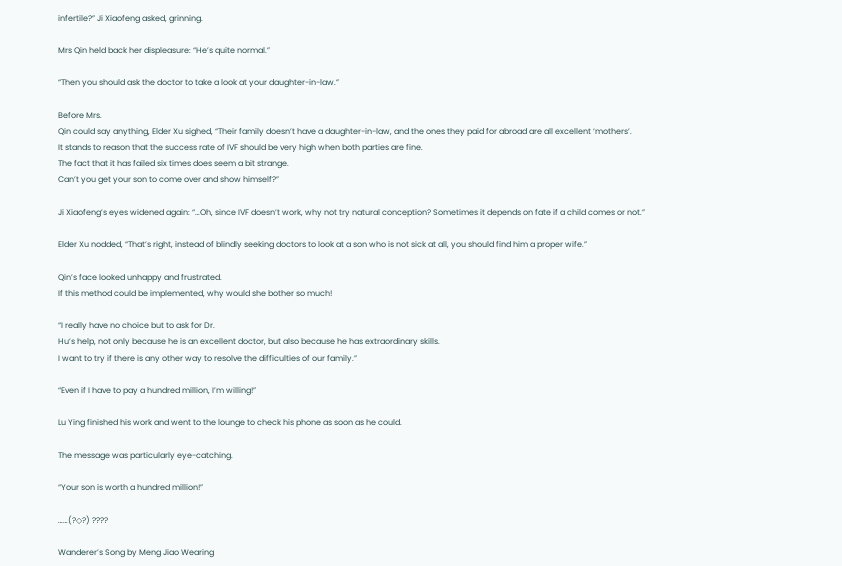infertile?” Ji Xiaofeng asked, grinning.

Mrs Qin held back her displeasure: “He’s quite normal.”

“Then you should ask the doctor to take a look at your daughter-in-law.”

Before Mrs.
Qin could say anything, Elder Xu sighed, “Their family doesn’t have a daughter-in-law, and the ones they paid for abroad are all excellent ‘mothers’.
It stands to reason that the success rate of IVF should be very high when both parties are fine.
The fact that it has failed six times does seem a bit strange.
Can’t you get your son to come over and show himself?”

Ji Xiaofeng’s eyes widened again: “…Oh, since IVF doesn’t work, why not try natural conception? Sometimes it depends on fate if a child comes or not.”

Elder Xu nodded, “That’s right, instead of blindly seeking doctors to look at a son who is not sick at all, you should find him a proper wife.”

Qin’s face looked unhappy and frustrated.
If this method could be implemented, why would she bother so much!

“I really have no choice but to ask for Dr.
Hu’s help, not only because he is an excellent doctor, but also because he has extraordinary skills.
I want to try if there is any other way to resolve the difficulties of our family.”

“Even if I have to pay a hundred million, I’m willing!”

Lu Ying finished his work and went to the lounge to check his phone as soon as he could.

The message was particularly eye-catching.

“Your son is worth a hundred million!”

……(?◇?) ????

Wanderer’s Song by Meng Jiao Wearing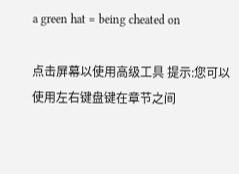a green hat = being cheated on

点击屏幕以使用高级工具 提示:您可以使用左右键盘键在章节之间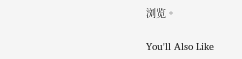浏览。

You'll Also Like